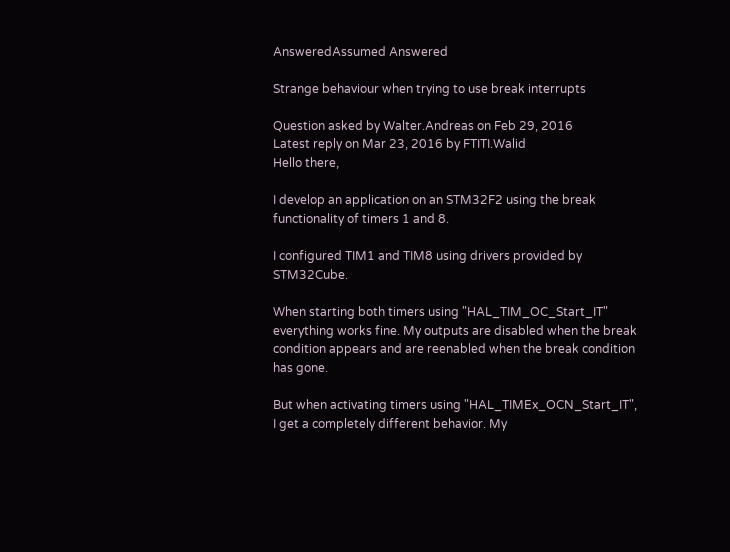AnsweredAssumed Answered

Strange behaviour when trying to use break interrupts

Question asked by Walter.Andreas on Feb 29, 2016
Latest reply on Mar 23, 2016 by FTITI.Walid
Hello there,

I develop an application on an STM32F2 using the break functionality of timers 1 and 8.

I configured TIM1 and TIM8 using drivers provided by STM32Cube.

When starting both timers using "HAL_TIM_OC_Start_IT" everything works fine. My outputs are disabled when the break condition appears and are reenabled when the break condition has gone.

But when activating timers using "HAL_TIMEx_OCN_Start_IT", I get a completely different behavior. My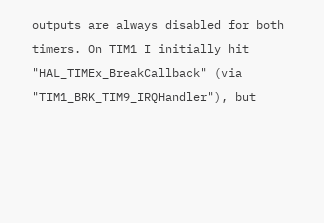outputs are always disabled for both timers. On TIM1 I initially hit "HAL_TIMEx_BreakCallback" (via "TIM1_BRK_TIM9_IRQHandler"), but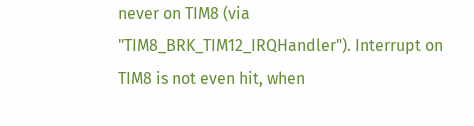never on TIM8 (via "TIM8_BRK_TIM12_IRQHandler"). Interrupt on TIM8 is not even hit, when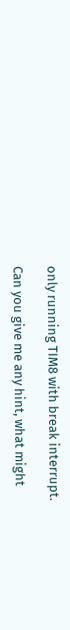only running TIM8 with break interrupt.

Can you give me any hint, what might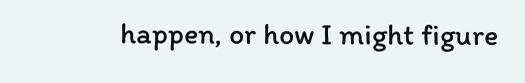happen, or how I might figure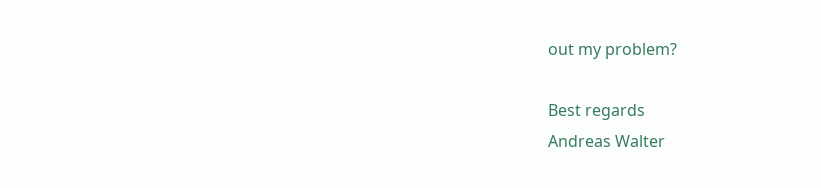out my problem?

Best regards
Andreas Walter